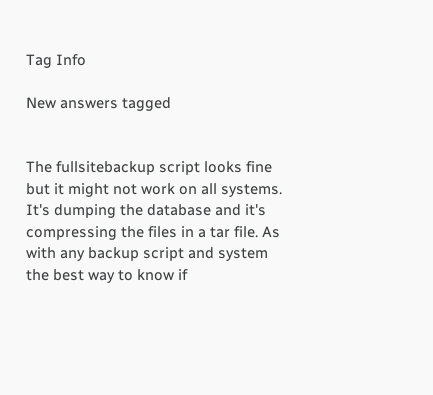Tag Info

New answers tagged


The fullsitebackup script looks fine but it might not work on all systems. It's dumping the database and it's compressing the files in a tar file. As with any backup script and system the best way to know if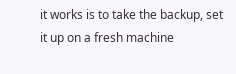it works is to take the backup, set it up on a fresh machine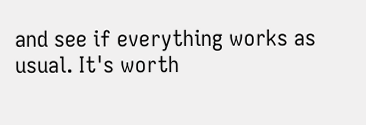and see if everything works as usual. It's worth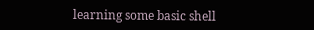learning some basic shell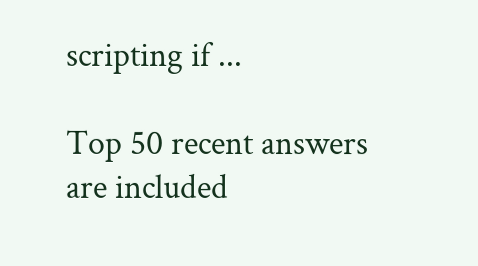scripting if ...

Top 50 recent answers are included